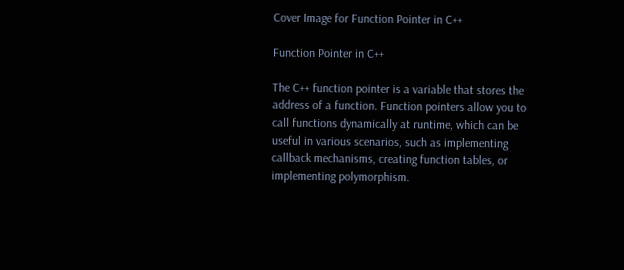Cover Image for Function Pointer in C++

Function Pointer in C++

The C++ function pointer is a variable that stores the address of a function. Function pointers allow you to call functions dynamically at runtime, which can be useful in various scenarios, such as implementing callback mechanisms, creating function tables, or implementing polymorphism.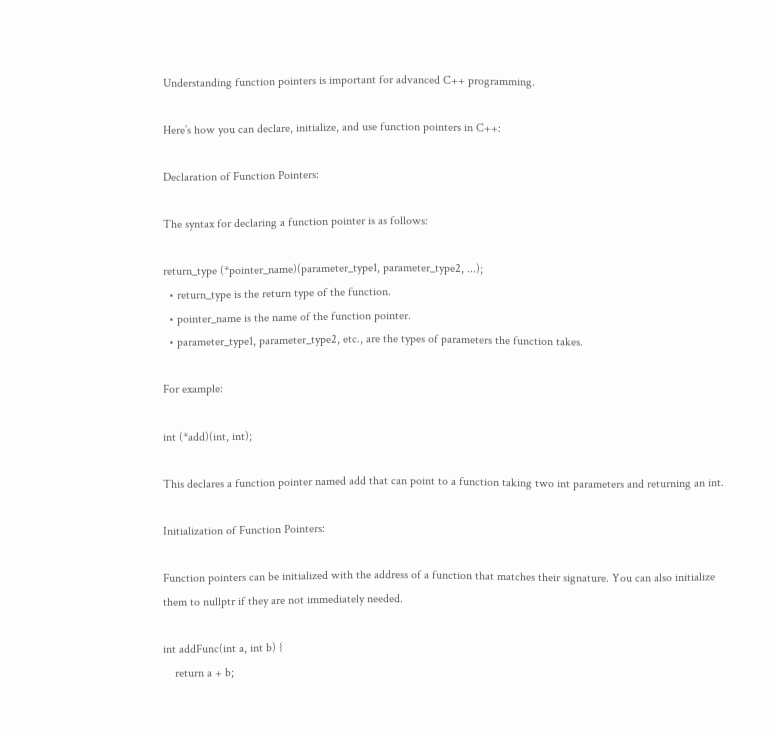Understanding function pointers is important for advanced C++ programming.

Here’s how you can declare, initialize, and use function pointers in C++:

Declaration of Function Pointers:

The syntax for declaring a function pointer is as follows:

return_type (*pointer_name)(parameter_type1, parameter_type2, ...);
  • return_type is the return type of the function.
  • pointer_name is the name of the function pointer.
  • parameter_type1, parameter_type2, etc., are the types of parameters the function takes.

For example:

int (*add)(int, int);

This declares a function pointer named add that can point to a function taking two int parameters and returning an int.

Initialization of Function Pointers:

Function pointers can be initialized with the address of a function that matches their signature. You can also initialize them to nullptr if they are not immediately needed.

int addFunc(int a, int b) {
    return a + b;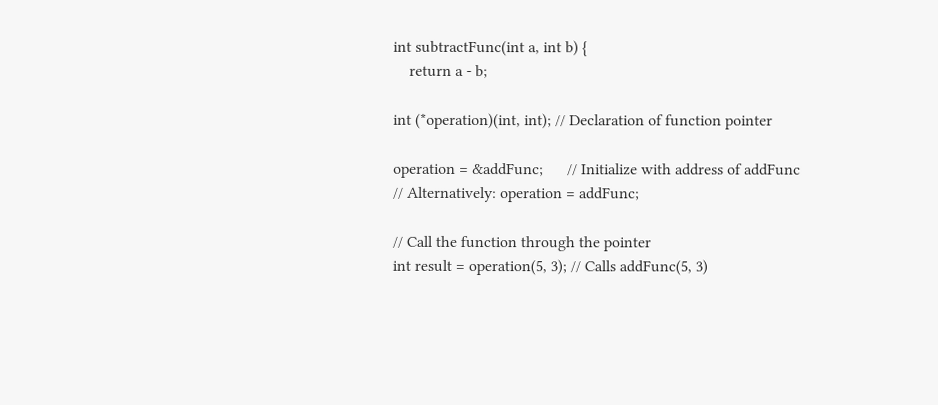int subtractFunc(int a, int b) {
    return a - b;

int (*operation)(int, int); // Declaration of function pointer

operation = &addFunc;      // Initialize with address of addFunc
// Alternatively: operation = addFunc;

// Call the function through the pointer
int result = operation(5, 3); // Calls addFunc(5, 3)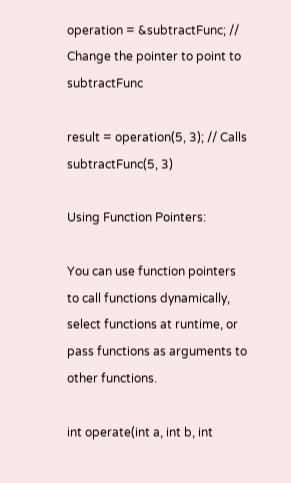operation = &subtractFunc; // Change the pointer to point to subtractFunc

result = operation(5, 3); // Calls subtractFunc(5, 3)

Using Function Pointers:

You can use function pointers to call functions dynamically, select functions at runtime, or pass functions as arguments to other functions.

int operate(int a, int b, int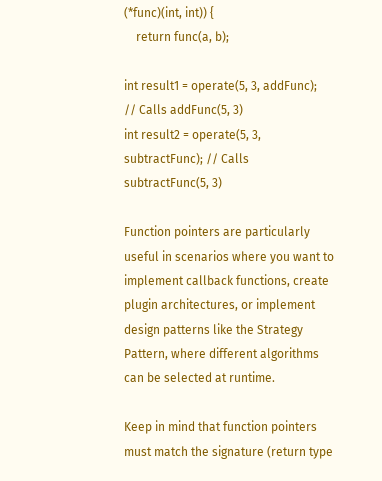(*func)(int, int)) {
    return func(a, b);

int result1 = operate(5, 3, addFunc);      // Calls addFunc(5, 3)
int result2 = operate(5, 3, subtractFunc); // Calls subtractFunc(5, 3)

Function pointers are particularly useful in scenarios where you want to implement callback functions, create plugin architectures, or implement design patterns like the Strategy Pattern, where different algorithms can be selected at runtime.

Keep in mind that function pointers must match the signature (return type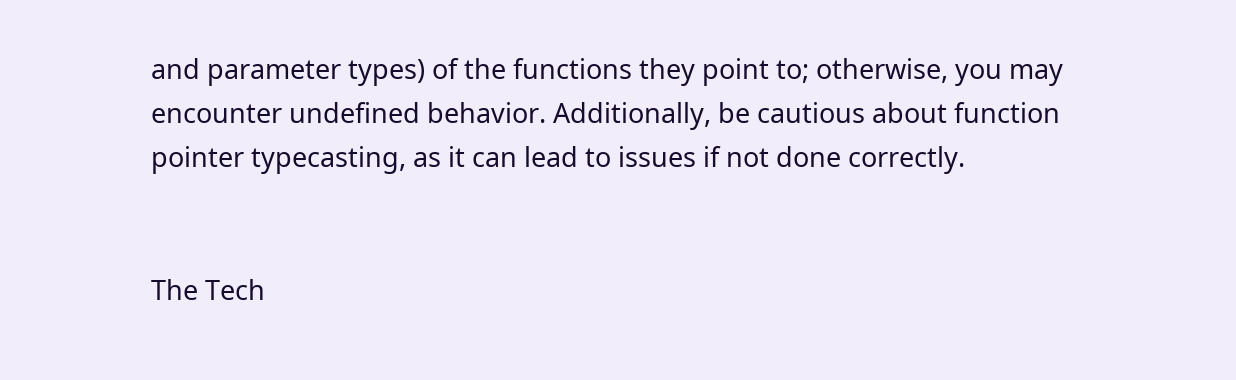and parameter types) of the functions they point to; otherwise, you may encounter undefined behavior. Additionally, be cautious about function pointer typecasting, as it can lead to issues if not done correctly.


The Tech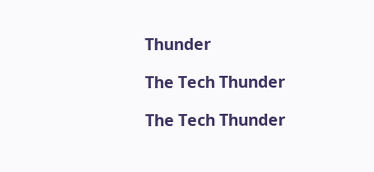Thunder

The Tech Thunder

The Tech Thunder